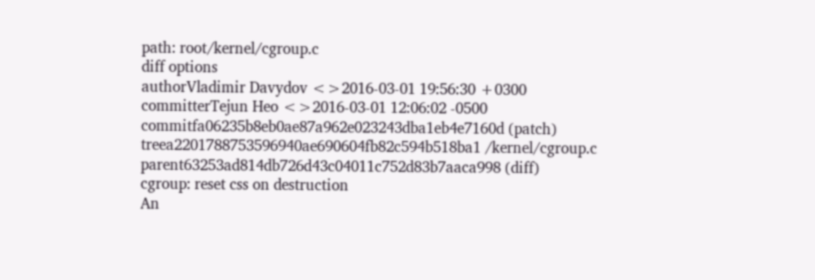path: root/kernel/cgroup.c
diff options
authorVladimir Davydov <>2016-03-01 19:56:30 +0300
committerTejun Heo <>2016-03-01 12:06:02 -0500
commitfa06235b8eb0ae87a962e023243dba1eb4e7160d (patch)
treea2201788753596940ae690604fb82c594b518ba1 /kernel/cgroup.c
parent63253ad814db726d43c04011c752d83b7aaca998 (diff)
cgroup: reset css on destruction
An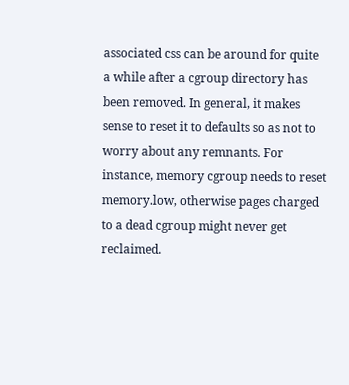associated css can be around for quite a while after a cgroup directory has been removed. In general, it makes sense to reset it to defaults so as not to worry about any remnants. For instance, memory cgroup needs to reset memory.low, otherwise pages charged to a dead cgroup might never get reclaimed.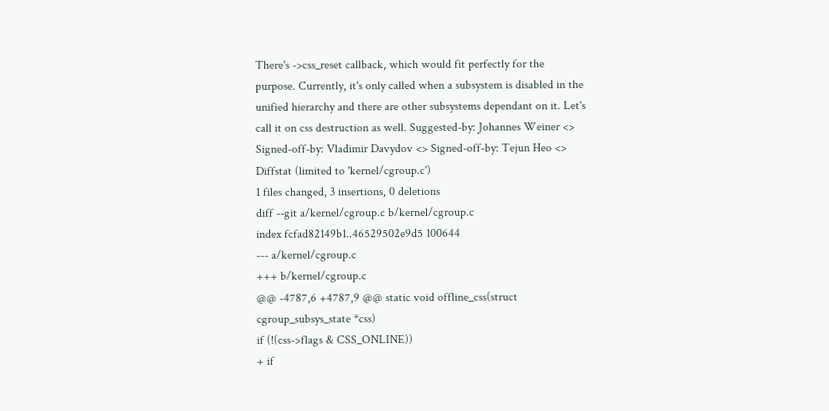There's ->css_reset callback, which would fit perfectly for the purpose. Currently, it's only called when a subsystem is disabled in the unified hierarchy and there are other subsystems dependant on it. Let's call it on css destruction as well. Suggested-by: Johannes Weiner <> Signed-off-by: Vladimir Davydov <> Signed-off-by: Tejun Heo <>
Diffstat (limited to 'kernel/cgroup.c')
1 files changed, 3 insertions, 0 deletions
diff --git a/kernel/cgroup.c b/kernel/cgroup.c
index fcfad82149b1..46529502e9d5 100644
--- a/kernel/cgroup.c
+++ b/kernel/cgroup.c
@@ -4787,6 +4787,9 @@ static void offline_css(struct cgroup_subsys_state *css)
if (!(css->flags & CSS_ONLINE))
+ if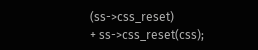(ss->css_reset)
+ ss->css_reset(css);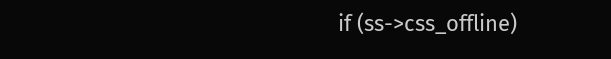if (ss->css_offline)